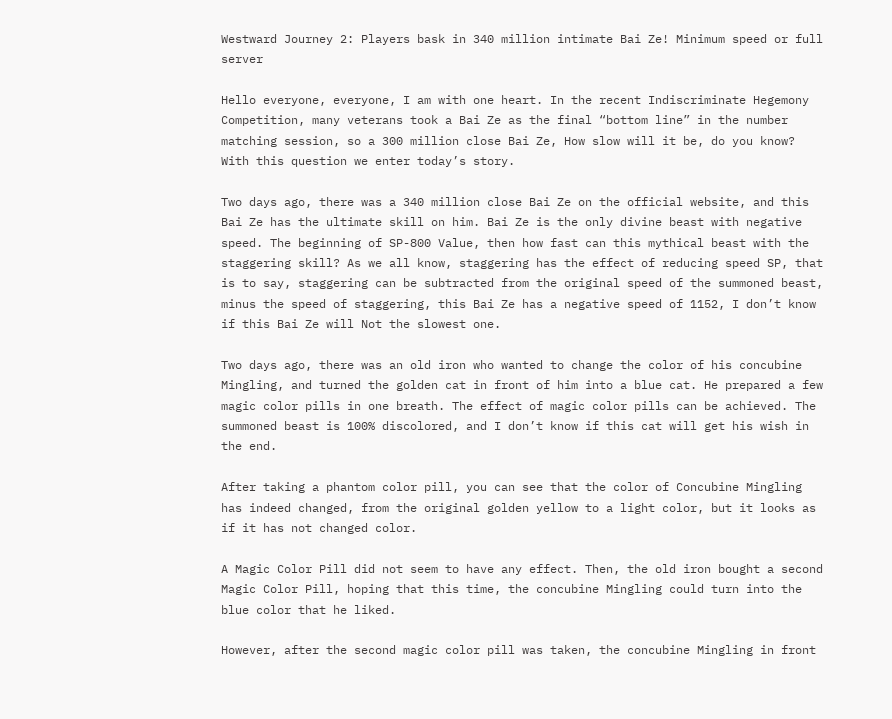Westward Journey 2: Players bask in 340 million intimate Bai Ze! Minimum speed or full server

Hello everyone, everyone, I am with one heart. In the recent Indiscriminate Hegemony Competition, many veterans took a Bai Ze as the final “bottom line” in the number matching session, so a 300 million close Bai Ze, How slow will it be, do you know? With this question we enter today’s story.

Two days ago, there was a 340 million close Bai Ze on the official website, and this Bai Ze has the ultimate skill on him. Bai Ze is the only divine beast with negative speed. The beginning of SP-800 Value, then how fast can this mythical beast with the staggering skill? As we all know, staggering has the effect of reducing speed SP, that is to say, staggering can be subtracted from the original speed of the summoned beast, minus the speed of staggering, this Bai Ze has a negative speed of 1152, I don’t know if this Bai Ze will Not the slowest one.

Two days ago, there was an old iron who wanted to change the color of his concubine Mingling, and turned the golden cat in front of him into a blue cat. He prepared a few magic color pills in one breath. The effect of magic color pills can be achieved. The summoned beast is 100% discolored, and I don’t know if this cat will get his wish in the end.

After taking a phantom color pill, you can see that the color of Concubine Mingling has indeed changed, from the original golden yellow to a light color, but it looks as if it has not changed color.

A Magic Color Pill did not seem to have any effect. Then, the old iron bought a second Magic Color Pill, hoping that this time, the concubine Mingling could turn into the blue color that he liked.

However, after the second magic color pill was taken, the concubine Mingling in front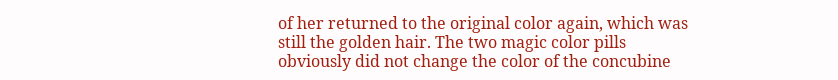of her returned to the original color again, which was still the golden hair. The two magic color pills obviously did not change the color of the concubine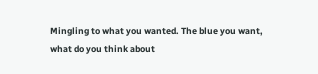Mingling to what you wanted. The blue you want, what do you think about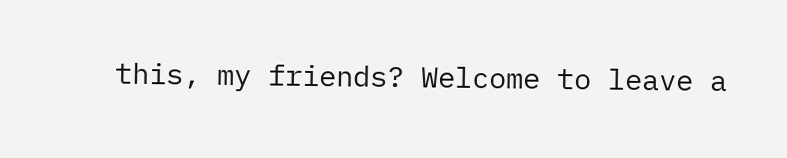this, my friends? Welcome to leave a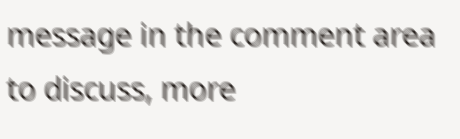message in the comment area to discuss, more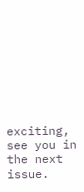exciting, see you in the next issue.